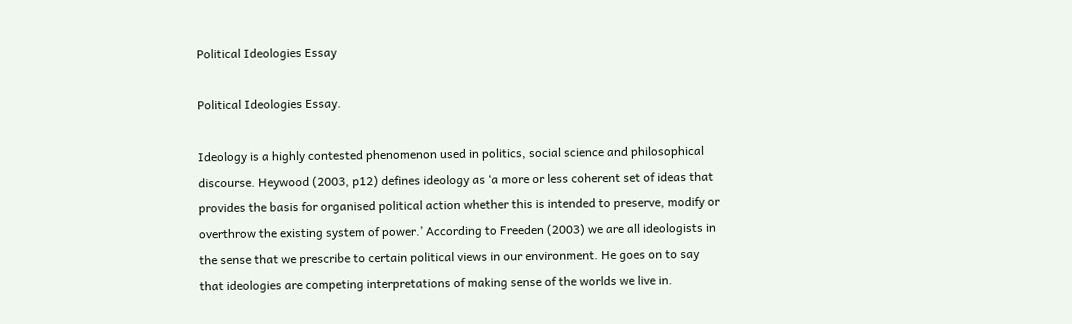Political Ideologies Essay

Political Ideologies Essay.

Ideology is a highly contested phenomenon used in politics, social science and philosophical discourse. Heywood (2003, p12) defines ideology as ‘a more or less coherent set of ideas that provides the basis for organised political action whether this is intended to preserve, modify or overthrow the existing system of power.’ According to Freeden (2003) we are all ideologists in the sense that we prescribe to certain political views in our environment. He goes on to say that ideologies are competing interpretations of making sense of the worlds we live in.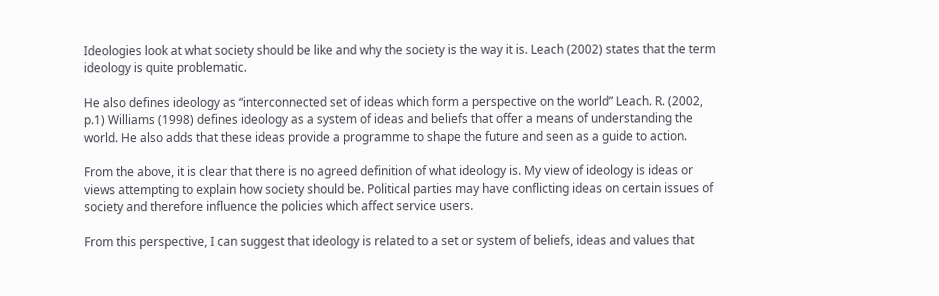Ideologies look at what society should be like and why the society is the way it is. Leach (2002) states that the term ideology is quite problematic.

He also defines ideology as “interconnected set of ideas which form a perspective on the world” Leach. R. (2002, p.1) Williams (1998) defines ideology as a system of ideas and beliefs that offer a means of understanding the world. He also adds that these ideas provide a programme to shape the future and seen as a guide to action.

From the above, it is clear that there is no agreed definition of what ideology is. My view of ideology is ideas or views attempting to explain how society should be. Political parties may have conflicting ideas on certain issues of society and therefore influence the policies which affect service users.

From this perspective, I can suggest that ideology is related to a set or system of beliefs, ideas and values that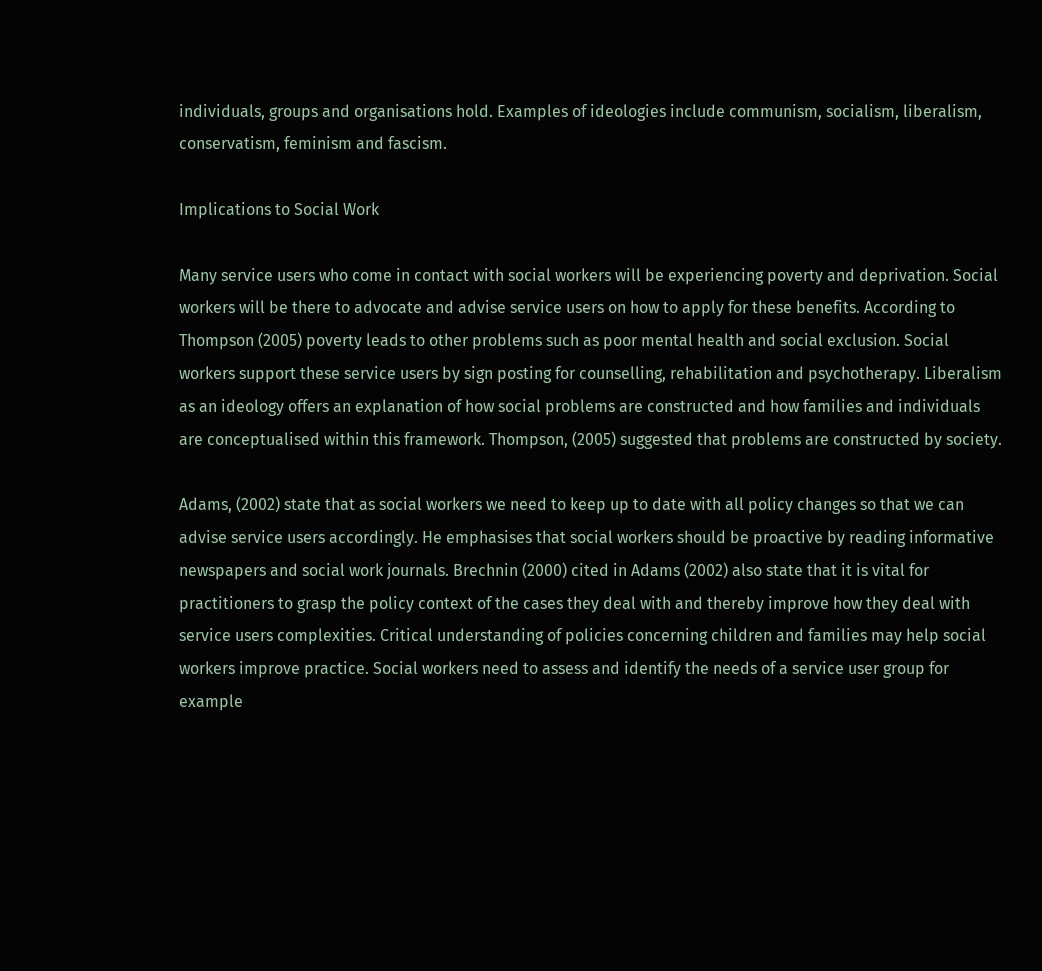individuals, groups and organisations hold. Examples of ideologies include communism, socialism, liberalism, conservatism, feminism and fascism.

Implications to Social Work

Many service users who come in contact with social workers will be experiencing poverty and deprivation. Social workers will be there to advocate and advise service users on how to apply for these benefits. According to Thompson (2005) poverty leads to other problems such as poor mental health and social exclusion. Social workers support these service users by sign posting for counselling, rehabilitation and psychotherapy. Liberalism as an ideology offers an explanation of how social problems are constructed and how families and individuals are conceptualised within this framework. Thompson, (2005) suggested that problems are constructed by society.

Adams, (2002) state that as social workers we need to keep up to date with all policy changes so that we can advise service users accordingly. He emphasises that social workers should be proactive by reading informative newspapers and social work journals. Brechnin (2000) cited in Adams (2002) also state that it is vital for practitioners to grasp the policy context of the cases they deal with and thereby improve how they deal with service users complexities. Critical understanding of policies concerning children and families may help social workers improve practice. Social workers need to assess and identify the needs of a service user group for example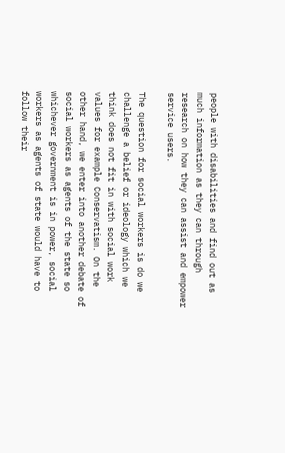people with disabilities and find out as much information as they can through research on how they can assist and empower service users.

The question for social workers is do we challenge a belief or ideology which we think does not fit in with social work values for example Conservatism. On the other hand, we enter into another debate of social workers as agents of the state so whichever government is in power, social workers as agents of state would have to follow their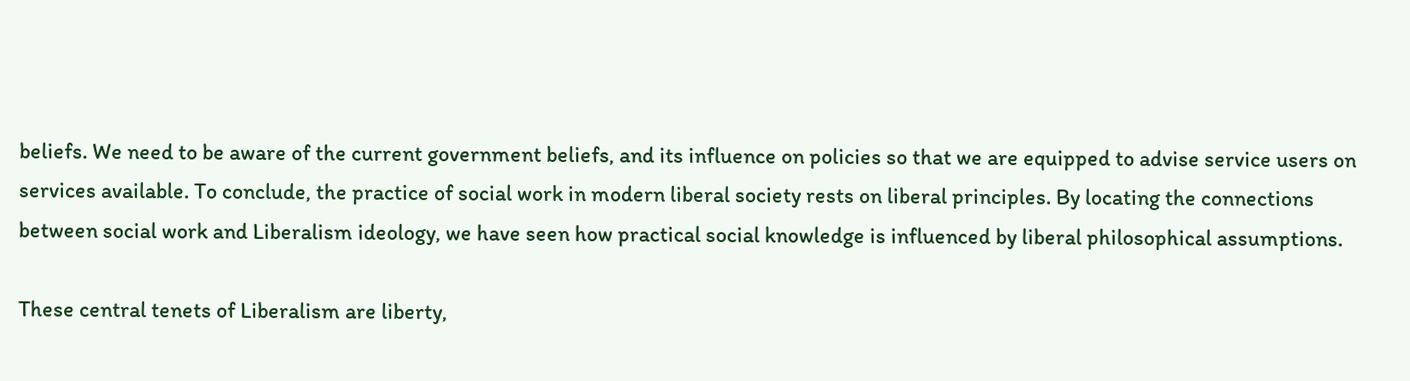beliefs. We need to be aware of the current government beliefs, and its influence on policies so that we are equipped to advise service users on services available. To conclude, the practice of social work in modern liberal society rests on liberal principles. By locating the connections between social work and Liberalism ideology, we have seen how practical social knowledge is influenced by liberal philosophical assumptions.

These central tenets of Liberalism are liberty,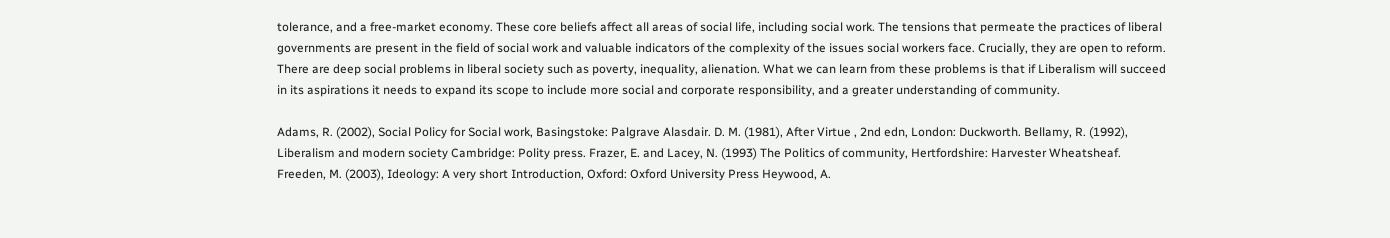tolerance, and a free-market economy. These core beliefs affect all areas of social life, including social work. The tensions that permeate the practices of liberal governments are present in the field of social work and valuable indicators of the complexity of the issues social workers face. Crucially, they are open to reform. There are deep social problems in liberal society such as poverty, inequality, alienation. What we can learn from these problems is that if Liberalism will succeed in its aspirations it needs to expand its scope to include more social and corporate responsibility, and a greater understanding of community.

Adams, R. (2002), Social Policy for Social work, Basingstoke: Palgrave Alasdair. D. M. (1981), After Virtue , 2nd edn, London: Duckworth. Bellamy, R. (1992), Liberalism and modern society Cambridge: Polity press. Frazer, E. and Lacey, N. (1993) The Politics of community, Hertfordshire: Harvester Wheatsheaf. Freeden, M. (2003), Ideology: A very short Introduction, Oxford: Oxford University Press Heywood, A.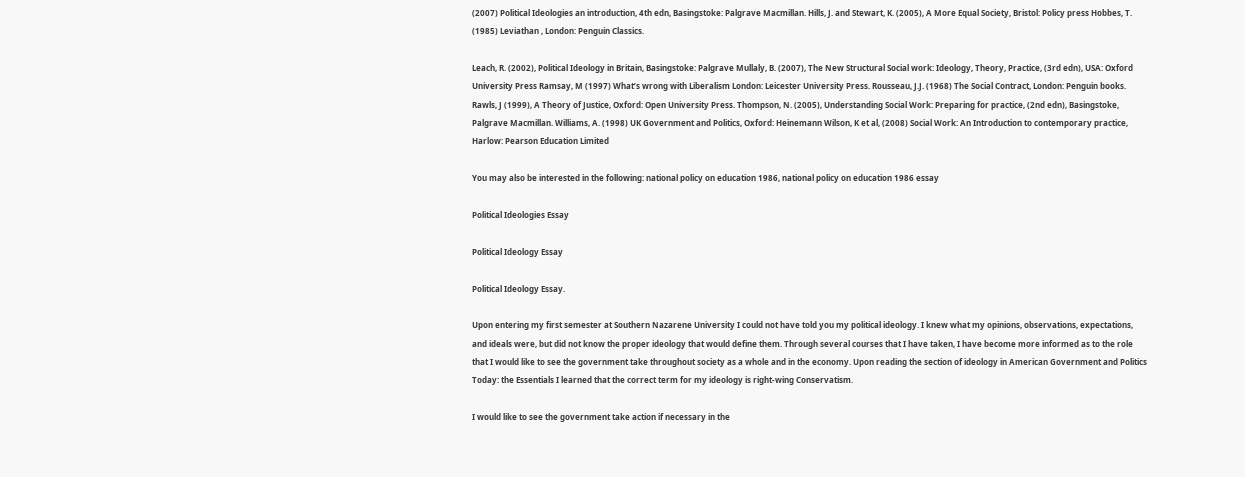(2007) Political Ideologies an introduction, 4th edn, Basingstoke: Palgrave Macmillan. Hills, J. and Stewart, K. (2005), A More Equal Society, Bristol: Policy press Hobbes, T. (1985) Leviathan , London: Penguin Classics.

Leach, R. (2002), Political Ideology in Britain, Basingstoke: Palgrave Mullaly, B. (2007), The New Structural Social work: Ideology, Theory, Practice, (3rd edn), USA: Oxford University Press Ramsay, M (1997) What’s wrong with Liberalism London: Leicester University Press. Rousseau, J.J. (1968) The Social Contract, London: Penguin books. Rawls, J (1999), A Theory of Justice, Oxford: Open University Press. Thompson, N. (2005), Understanding Social Work: Preparing for practice, (2nd edn), Basingstoke, Palgrave Macmillan. Williams, A. (1998) UK Government and Politics, Oxford: Heinemann Wilson, K et al, (2008) Social Work: An Introduction to contemporary practice, Harlow: Pearson Education Limited

You may also be interested in the following: national policy on education 1986, national policy on education 1986 essay

Political Ideologies Essay

Political Ideology Essay

Political Ideology Essay.

Upon entering my first semester at Southern Nazarene University I could not have told you my political ideology. I knew what my opinions, observations, expectations, and ideals were, but did not know the proper ideology that would define them. Through several courses that I have taken, I have become more informed as to the role that I would like to see the government take throughout society as a whole and in the economy. Upon reading the section of ideology in American Government and Politics Today: the Essentials I learned that the correct term for my ideology is right-wing Conservatism.

I would like to see the government take action if necessary in the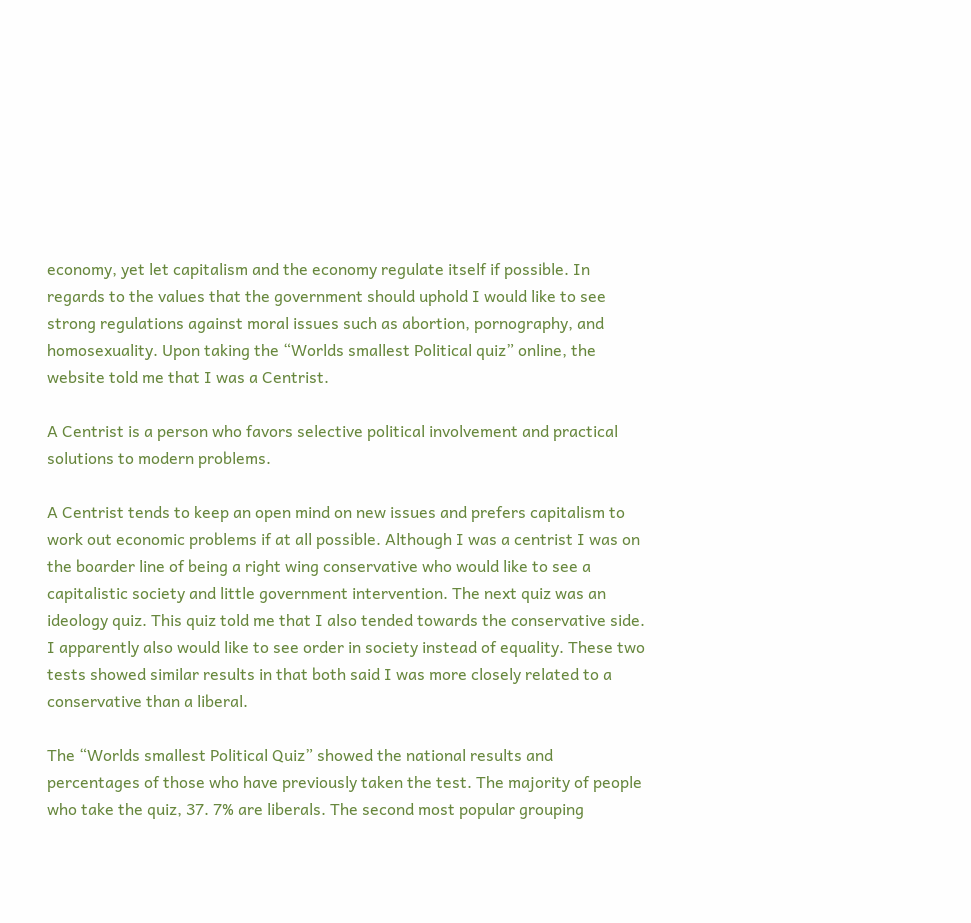economy, yet let capitalism and the economy regulate itself if possible. In regards to the values that the government should uphold I would like to see strong regulations against moral issues such as abortion, pornography, and homosexuality. Upon taking the “Worlds smallest Political quiz” online, the website told me that I was a Centrist.

A Centrist is a person who favors selective political involvement and practical solutions to modern problems.

A Centrist tends to keep an open mind on new issues and prefers capitalism to work out economic problems if at all possible. Although I was a centrist I was on the boarder line of being a right wing conservative who would like to see a capitalistic society and little government intervention. The next quiz was an ideology quiz. This quiz told me that I also tended towards the conservative side. I apparently also would like to see order in society instead of equality. These two tests showed similar results in that both said I was more closely related to a conservative than a liberal.

The “Worlds smallest Political Quiz” showed the national results and percentages of those who have previously taken the test. The majority of people who take the quiz, 37. 7% are liberals. The second most popular grouping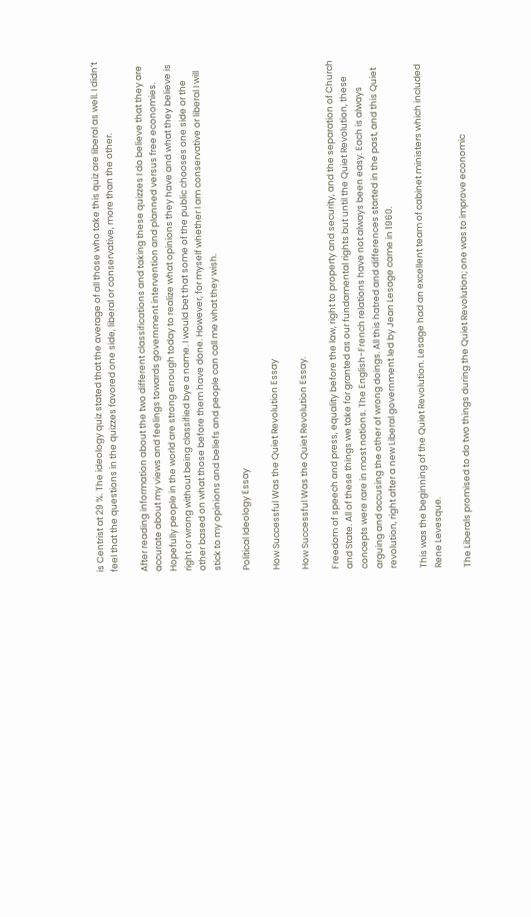is Centrist at 29 %. The ideology quiz stated that the average of all those who take this quiz are liberal as well. I didn’t feel that the questions in the quizzes favored one side, liberal or conservative, more than the other.

After reading information about the two different classifications and taking these quizzes I do believe that they are accurate about my views and feelings towards government intervention and planned versus free economies. Hopefully people in the world are strong enough today to realize what opinions they have and what they believe is right or wrong without being classified bye a name. I would bet that some of the public chooses one side or the other based on what those before them have done. However, for myself whether I am conservative or liberal I will stick to my opinions and beliefs and people can call me what they wish.

Political Ideology Essay

How Successful Was the Quiet Revolution Essay

How Successful Was the Quiet Revolution Essay.

Freedom of speech and press, equality before the law, right to property and security, and the separation of Church and State. All of these things we take for granted as our fundamental rights but until the Quiet Revolution, these concepts were rare in most nations. The English-French relations have not always been easy. Each is always arguing and accusing the other of wrong doings. All this hatred and differences started in the past, and this Quiet revolution, right after a new Liberal government led by Jean Lesage came in 1960.

This was the beginning of the Quiet Revolution. Lesage had an excellent team of cabinet ministers which included Rene Levesque.

The Liberals promised to do two things during the Quiet Revolution; one was to improve economic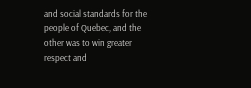and social standards for the people of Quebec, and the other was to win greater respect and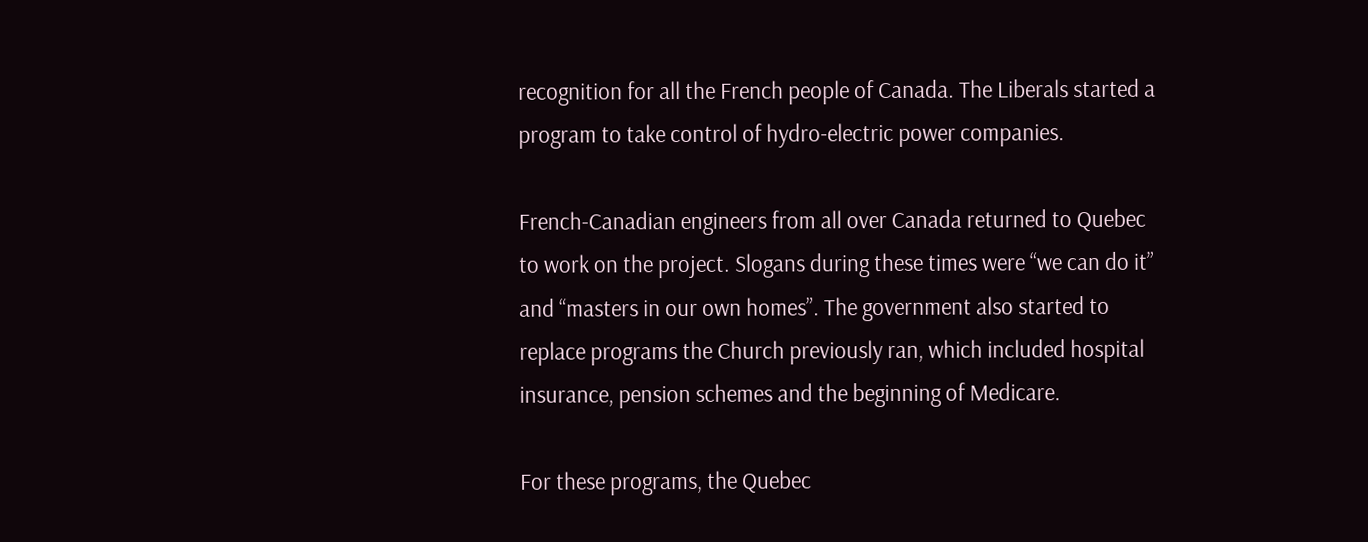recognition for all the French people of Canada. The Liberals started a program to take control of hydro-electric power companies.

French-Canadian engineers from all over Canada returned to Quebec to work on the project. Slogans during these times were “we can do it” and “masters in our own homes”. The government also started to replace programs the Church previously ran, which included hospital insurance, pension schemes and the beginning of Medicare.

For these programs, the Quebec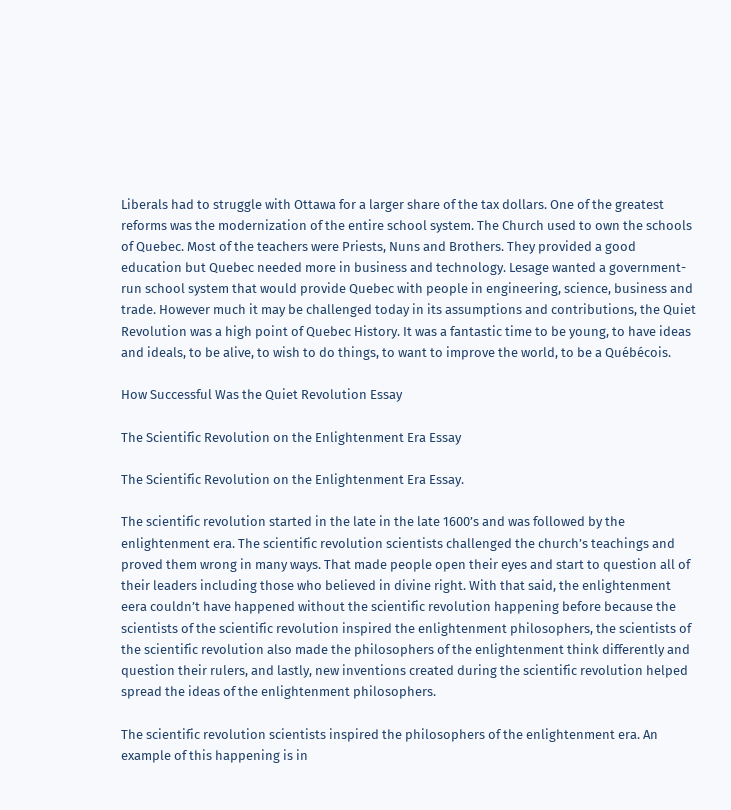Liberals had to struggle with Ottawa for a larger share of the tax dollars. One of the greatest reforms was the modernization of the entire school system. The Church used to own the schools of Quebec. Most of the teachers were Priests, Nuns and Brothers. They provided a good education but Quebec needed more in business and technology. Lesage wanted a government-run school system that would provide Quebec with people in engineering, science, business and trade. However much it may be challenged today in its assumptions and contributions, the Quiet Revolution was a high point of Quebec History. It was a fantastic time to be young, to have ideas and ideals, to be alive, to wish to do things, to want to improve the world, to be a Québécois.

How Successful Was the Quiet Revolution Essay

The Scientific Revolution on the Enlightenment Era Essay

The Scientific Revolution on the Enlightenment Era Essay.

The scientific revolution started in the late in the late 1600’s and was followed by the enlightenment era. The scientific revolution scientists challenged the church’s teachings and proved them wrong in many ways. That made people open their eyes and start to question all of their leaders including those who believed in divine right. With that said, the enlightenment eera couldn’t have happened without the scientific revolution happening before because the scientists of the scientific revolution inspired the enlightenment philosophers, the scientists of the scientific revolution also made the philosophers of the enlightenment think differently and question their rulers, and lastly, new inventions created during the scientific revolution helped spread the ideas of the enlightenment philosophers.

The scientific revolution scientists inspired the philosophers of the enlightenment era. An example of this happening is in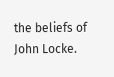the beliefs of John Locke.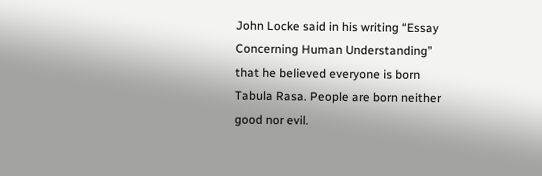John Locke said in his writing “Essay Concerning Human Understanding” that he believed everyone is born Tabula Rasa. People are born neither good nor evil.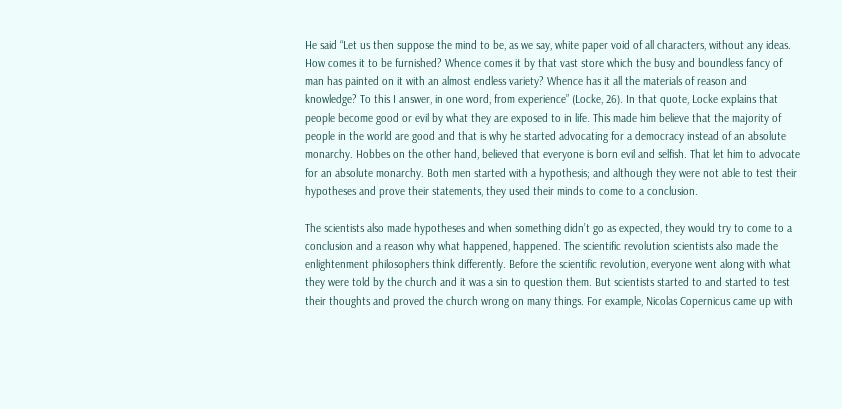He said “Let us then suppose the mind to be, as we say, white paper void of all characters, without any ideas. How comes it to be furnished? Whence comes it by that vast store which the busy and boundless fancy of man has painted on it with an almost endless variety? Whence has it all the materials of reason and knowledge? To this I answer, in one word, from experience” (Locke, 26). In that quote, Locke explains that people become good or evil by what they are exposed to in life. This made him believe that the majority of people in the world are good and that is why he started advocating for a democracy instead of an absolute monarchy. Hobbes on the other hand, believed that everyone is born evil and selfish. That let him to advocate for an absolute monarchy. Both men started with a hypothesis; and although they were not able to test their hypotheses and prove their statements, they used their minds to come to a conclusion.

The scientists also made hypotheses and when something didn’t go as expected, they would try to come to a conclusion and a reason why what happened, happened. The scientific revolution scientists also made the enlightenment philosophers think differently. Before the scientific revolution, everyone went along with what they were told by the church and it was a sin to question them. But scientists started to and started to test their thoughts and proved the church wrong on many things. For example, Nicolas Copernicus came up with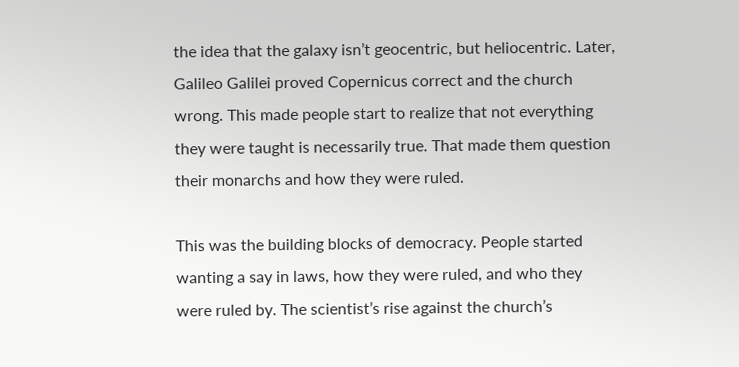the idea that the galaxy isn’t geocentric, but heliocentric. Later, Galileo Galilei proved Copernicus correct and the church wrong. This made people start to realize that not everything they were taught is necessarily true. That made them question their monarchs and how they were ruled.

This was the building blocks of democracy. People started wanting a say in laws, how they were ruled, and who they were ruled by. The scientist’s rise against the church’s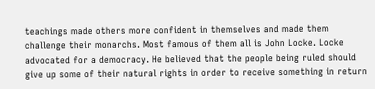teachings made others more confident in themselves and made them challenge their monarchs. Most famous of them all is John Locke. Locke advocated for a democracy. He believed that the people being ruled should give up some of their natural rights in order to receive something in return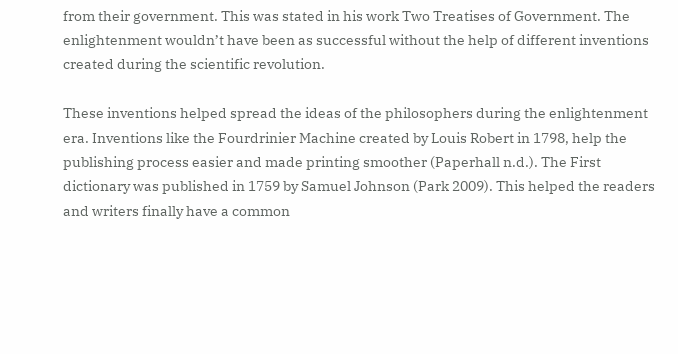from their government. This was stated in his work Two Treatises of Government. The enlightenment wouldn’t have been as successful without the help of different inventions created during the scientific revolution.

These inventions helped spread the ideas of the philosophers during the enlightenment era. Inventions like the Fourdrinier Machine created by Louis Robert in 1798, help the publishing process easier and made printing smoother (Paperhall n.d.). The First dictionary was published in 1759 by Samuel Johnson (Park 2009). This helped the readers and writers finally have a common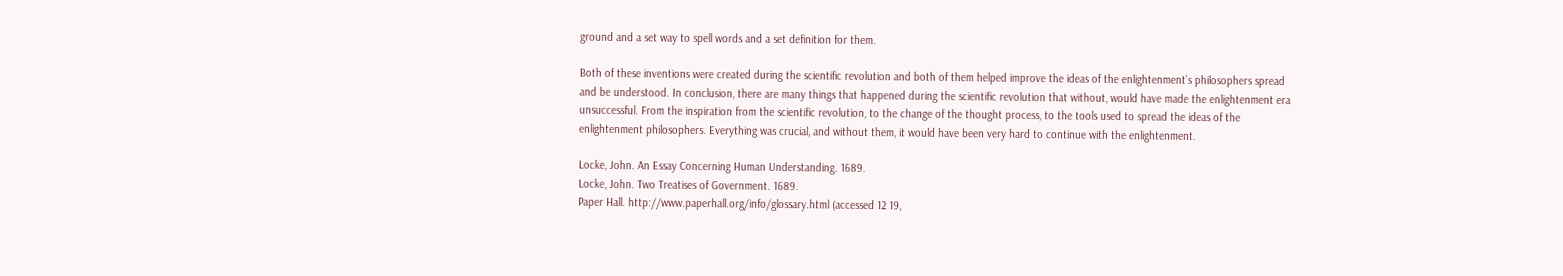ground and a set way to spell words and a set definition for them.

Both of these inventions were created during the scientific revolution and both of them helped improve the ideas of the enlightenment’s philosophers spread and be understood. In conclusion, there are many things that happened during the scientific revolution that without, would have made the enlightenment era unsuccessful. From the inspiration from the scientific revolution, to the change of the thought process, to the tools used to spread the ideas of the enlightenment philosophers. Everything was crucial, and without them, it would have been very hard to continue with the enlightenment.

Locke, John. An Essay Concerning Human Understanding. 1689.
Locke, John. Two Treatises of Government. 1689.
Paper Hall. http://www.paperhall.org/info/glossary.html (accessed 12 19,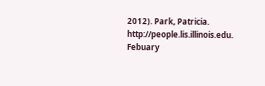2012). Park, Patricia. http://people.lis.illinois.edu. Febuary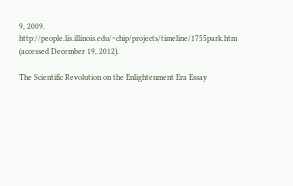9, 2009. http://people.lis.illinois.edu/~chip/projects/timeline/1755park.htm (accessed December 19, 2012).

The Scientific Revolution on the Enlightenment Era Essay